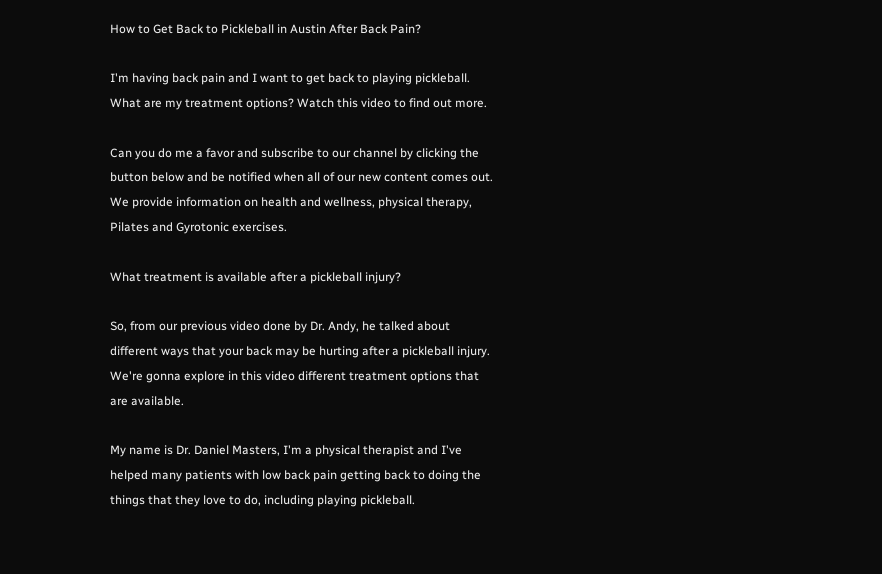How to Get Back to Pickleball in Austin After Back Pain?

I'm having back pain and I want to get back to playing pickleball. What are my treatment options? Watch this video to find out more.

Can you do me a favor and subscribe to our channel by clicking the button below and be notified when all of our new content comes out. We provide information on health and wellness, physical therapy, Pilates and Gyrotonic exercises.

What treatment is available after a pickleball injury?

So, from our previous video done by Dr. Andy, he talked about different ways that your back may be hurting after a pickleball injury. We're gonna explore in this video different treatment options that are available.

My name is Dr. Daniel Masters, I'm a physical therapist and I've helped many patients with low back pain getting back to doing the things that they love to do, including playing pickleball.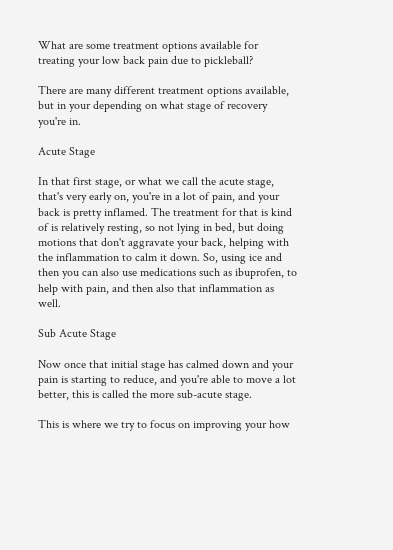What are some treatment options available for treating your low back pain due to pickleball?

There are many different treatment options available, but in your depending on what stage of recovery you're in.

Acute Stage

In that first stage, or what we call the acute stage, that's very early on, you're in a lot of pain, and your back is pretty inflamed. The treatment for that is kind of is relatively resting, so not lying in bed, but doing motions that don't aggravate your back, helping with the inflammation to calm it down. So, using ice and then you can also use medications such as ibuprofen, to help with pain, and then also that inflammation as well.

Sub Acute Stage

Now once that initial stage has calmed down and your pain is starting to reduce, and you're able to move a lot better, this is called the more sub-acute stage.

This is where we try to focus on improving your how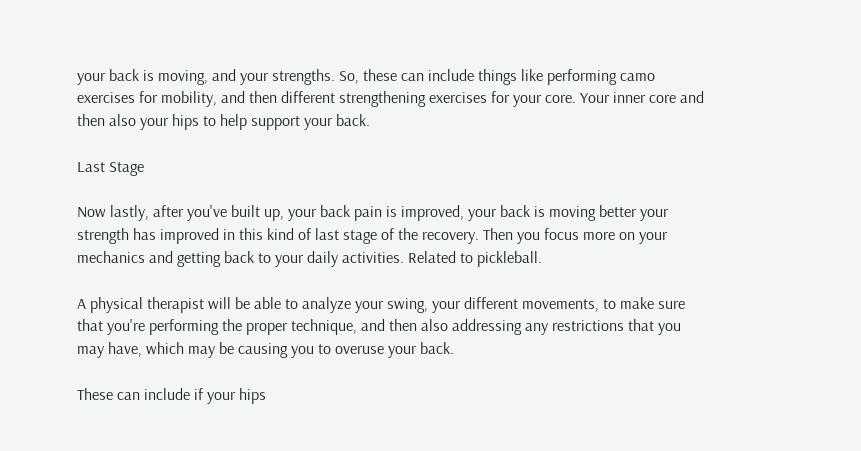your back is moving, and your strengths. So, these can include things like performing camo exercises for mobility, and then different strengthening exercises for your core. Your inner core and then also your hips to help support your back.

Last Stage

Now lastly, after you've built up, your back pain is improved, your back is moving better your strength has improved in this kind of last stage of the recovery. Then you focus more on your mechanics and getting back to your daily activities. Related to pickleball.

A physical therapist will be able to analyze your swing, your different movements, to make sure that you're performing the proper technique, and then also addressing any restrictions that you may have, which may be causing you to overuse your back.

These can include if your hips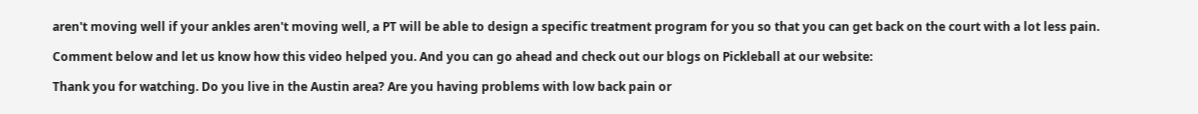aren't moving well if your ankles aren't moving well, a PT will be able to design a specific treatment program for you so that you can get back on the court with a lot less pain.

Comment below and let us know how this video helped you. And you can go ahead and check out our blogs on Pickleball at our website:

Thank you for watching. Do you live in the Austin area? Are you having problems with low back pain or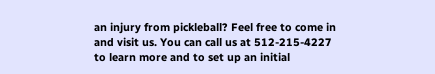an injury from pickleball? Feel free to come in and visit us. You can call us at 512-215-4227 to learn more and to set up an initial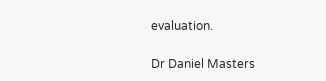evaluation.

Dr Daniel Masters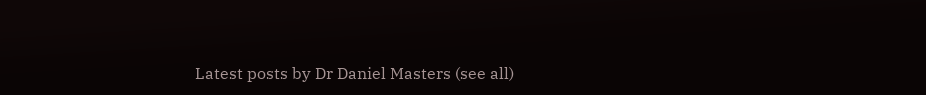Latest posts by Dr Daniel Masters (see all)